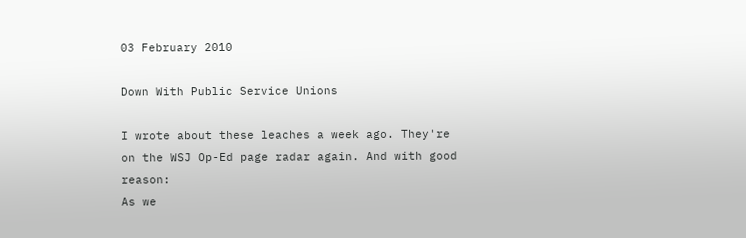03 February 2010

Down With Public Service Unions

I wrote about these leaches a week ago. They're on the WSJ Op-Ed page radar again. And with good reason:
As we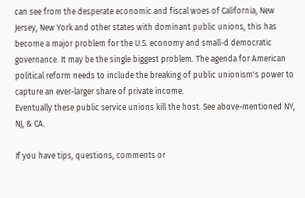can see from the desperate economic and fiscal woes of California, New Jersey, New York and other states with dominant public unions, this has become a major problem for the U.S. economy and small-d democratic governance. It may be the single biggest problem. The agenda for American political reform needs to include the breaking of public unionism's power to capture an ever-larger share of private income.
Eventually these public service unions kill the host. See above-mentioned NY, NJ, & CA.

If you have tips, questions, comments or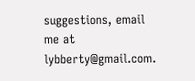suggestions, email me at lybberty@gmail.com.